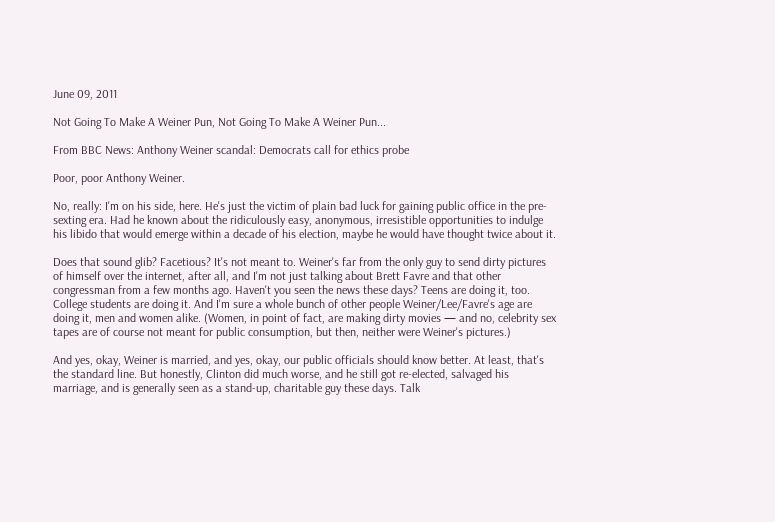June 09, 2011

Not Going To Make A Weiner Pun, Not Going To Make A Weiner Pun...

From BBC News: Anthony Weiner scandal: Democrats call for ethics probe

Poor, poor Anthony Weiner.

No, really: I'm on his side, here. He's just the victim of plain bad luck for gaining public office in the pre-sexting era. Had he known about the ridiculously easy, anonymous, irresistible opportunities to indulge his libido that would emerge within a decade of his election, maybe he would have thought twice about it.

Does that sound glib? Facetious? It's not meant to. Weiner's far from the only guy to send dirty pictures of himself over the internet, after all, and I'm not just talking about Brett Favre and that other congressman from a few months ago. Haven't you seen the news these days? Teens are doing it, too. College students are doing it. And I'm sure a whole bunch of other people Weiner/Lee/Favre's age are doing it, men and women alike. (Women, in point of fact, are making dirty movies — and no, celebrity sex tapes are of course not meant for public consumption, but then, neither were Weiner's pictures.)

And yes, okay, Weiner is married, and yes, okay, our public officials should know better. At least, that's the standard line. But honestly, Clinton did much worse, and he still got re-elected, salvaged his marriage, and is generally seen as a stand-up, charitable guy these days. Talk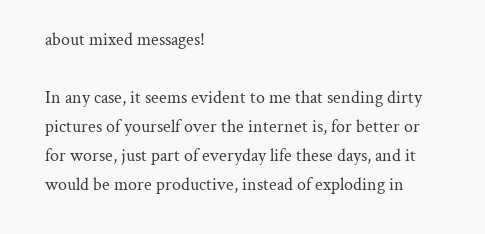about mixed messages!

In any case, it seems evident to me that sending dirty pictures of yourself over the internet is, for better or for worse, just part of everyday life these days, and it would be more productive, instead of exploding in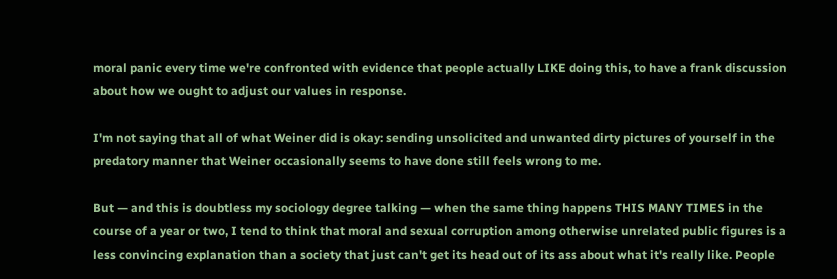moral panic every time we're confronted with evidence that people actually LIKE doing this, to have a frank discussion about how we ought to adjust our values in response.

I'm not saying that all of what Weiner did is okay: sending unsolicited and unwanted dirty pictures of yourself in the predatory manner that Weiner occasionally seems to have done still feels wrong to me.

But — and this is doubtless my sociology degree talking — when the same thing happens THIS MANY TIMES in the course of a year or two, I tend to think that moral and sexual corruption among otherwise unrelated public figures is a less convincing explanation than a society that just can't get its head out of its ass about what it's really like. People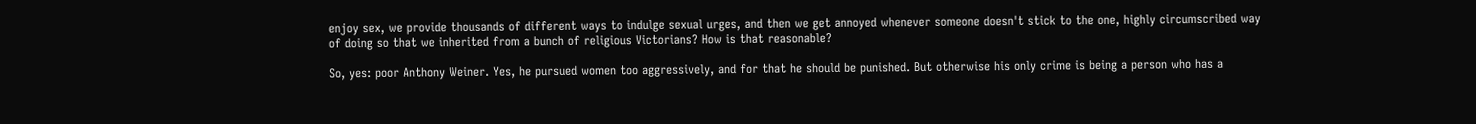enjoy sex, we provide thousands of different ways to indulge sexual urges, and then we get annoyed whenever someone doesn't stick to the one, highly circumscribed way of doing so that we inherited from a bunch of religious Victorians? How is that reasonable?

So, yes: poor Anthony Weiner. Yes, he pursued women too aggressively, and for that he should be punished. But otherwise his only crime is being a person who has a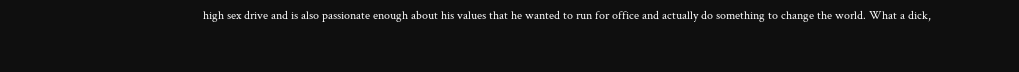high sex drive and is also passionate enough about his values that he wanted to run for office and actually do something to change the world. What a dick,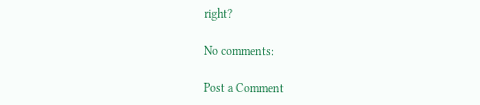right?

No comments:

Post a Comment